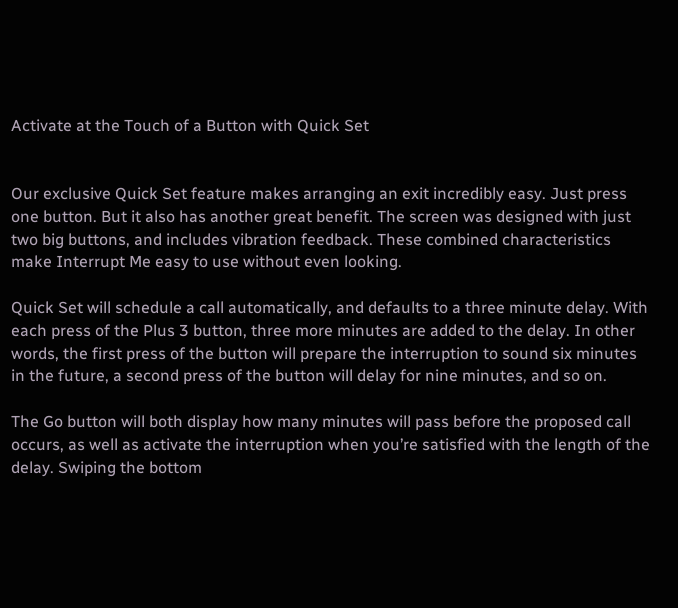Activate at the Touch of a Button with Quick Set


Our exclusive Quick Set feature makes arranging an exit incredibly easy. Just press one button. But it also has another great benefit. The screen was designed with just two big buttons, and includes vibration feedback. These combined characteristics make Interrupt Me easy to use without even looking.

Quick Set will schedule a call automatically, and defaults to a three minute delay. With each press of the Plus 3 button, three more minutes are added to the delay. In other words, the first press of the button will prepare the interruption to sound six minutes in the future, a second press of the button will delay for nine minutes, and so on.

The Go button will both display how many minutes will pass before the proposed call occurs, as well as activate the interruption when you’re satisfied with the length of the delay. Swiping the bottom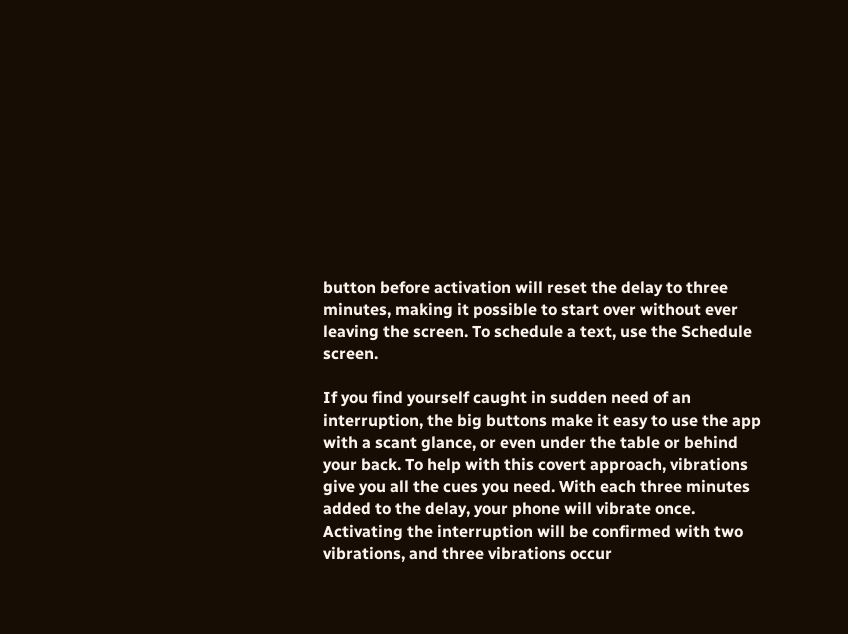button before activation will reset the delay to three minutes, making it possible to start over without ever leaving the screen. To schedule a text, use the Schedule screen.

If you find yourself caught in sudden need of an interruption, the big buttons make it easy to use the app with a scant glance, or even under the table or behind your back. To help with this covert approach, vibrations give you all the cues you need. With each three minutes added to the delay, your phone will vibrate once. Activating the interruption will be confirmed with two vibrations, and three vibrations occur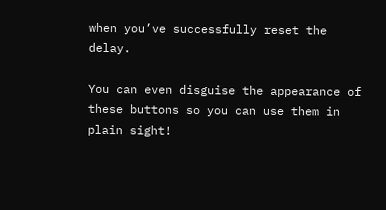when you’ve successfully reset the delay.

You can even disguise the appearance of these buttons so you can use them in plain sight!